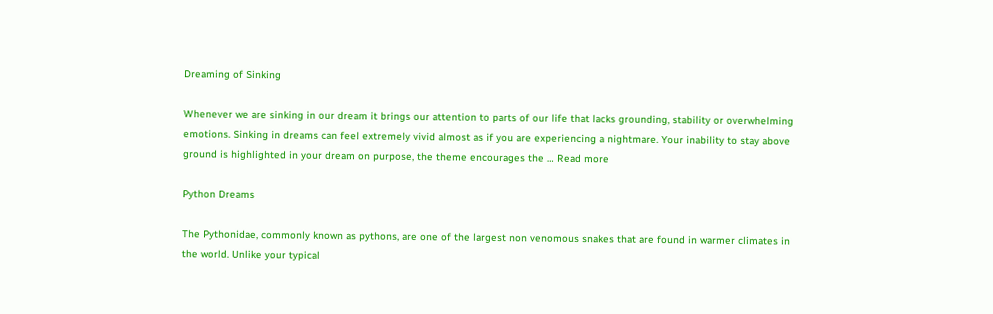Dreaming of Sinking

Whenever we are sinking in our dream it brings our attention to parts of our life that lacks grounding, stability or overwhelming emotions. Sinking in dreams can feel extremely vivid almost as if you are experiencing a nightmare. Your inability to stay above ground is highlighted in your dream on purpose, the theme encourages the … Read more

Python Dreams

The Pythonidae, commonly known as pythons, are one of the largest non venomous snakes that are found in warmer climates in the world. Unlike your typical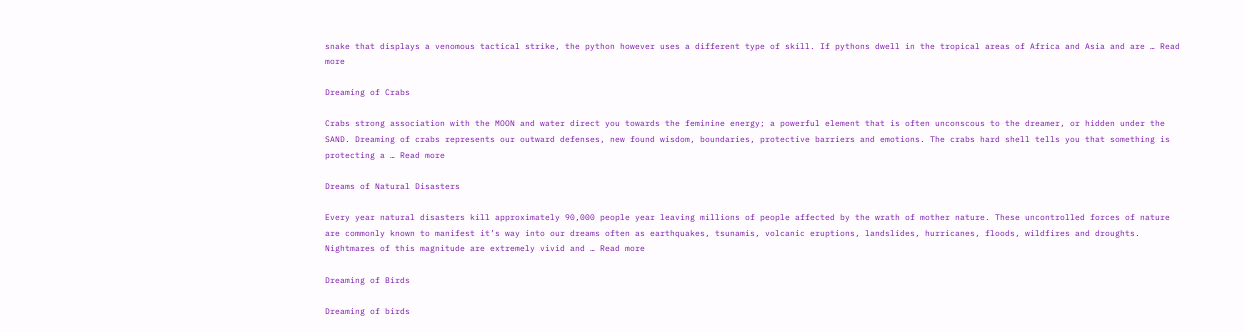snake that displays a venomous tactical strike, the python however uses a different type of skill. If pythons dwell in the tropical areas of Africa and Asia and are … Read more

Dreaming of Crabs

Crabs strong association with the MOON and water direct you towards the feminine energy; a powerful element that is often unconscous to the dreamer, or hidden under the SAND. Dreaming of crabs represents our outward defenses, new found wisdom, boundaries, protective barriers and emotions. The crabs hard shell tells you that something is protecting a … Read more

Dreams of Natural Disasters

Every year natural disasters kill approximately 90,000 people year leaving millions of people affected by the wrath of mother nature. These uncontrolled forces of nature are commonly known to manifest it’s way into our dreams often as earthquakes, tsunamis, volcanic eruptions, landslides, hurricanes, floods, wildfires and droughts. Nightmares of this magnitude are extremely vivid and … Read more

Dreaming of Birds

Dreaming of birds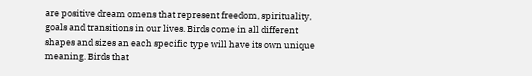are positive dream omens that represent freedom, spirituality, goals and transitions in our lives. Birds come in all different shapes and sizes an each specific type will have its own unique meaning. Birds that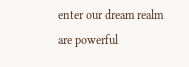enter our dream realm are powerful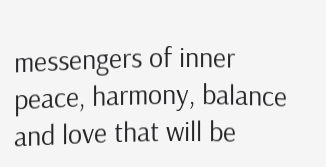messengers of inner peace, harmony, balance and love that will be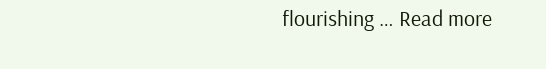flourishing … Read more